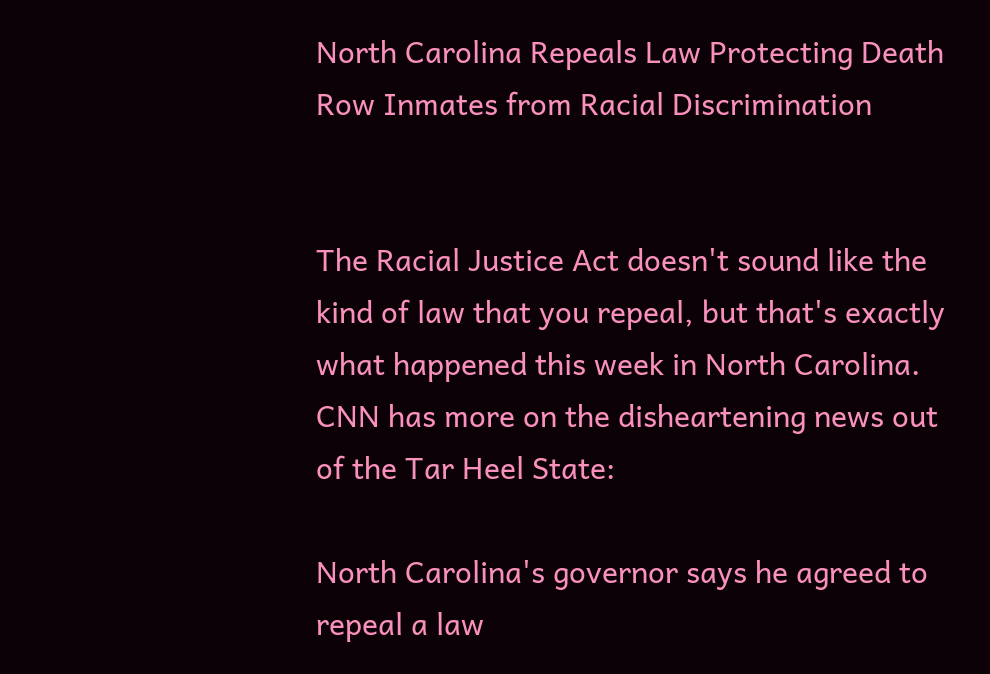North Carolina Repeals Law Protecting Death Row Inmates from Racial Discrimination


The Racial Justice Act doesn't sound like the kind of law that you repeal, but that's exactly what happened this week in North Carolina.  CNN has more on the disheartening news out of the Tar Heel State:

North Carolina's governor says he agreed to repeal a law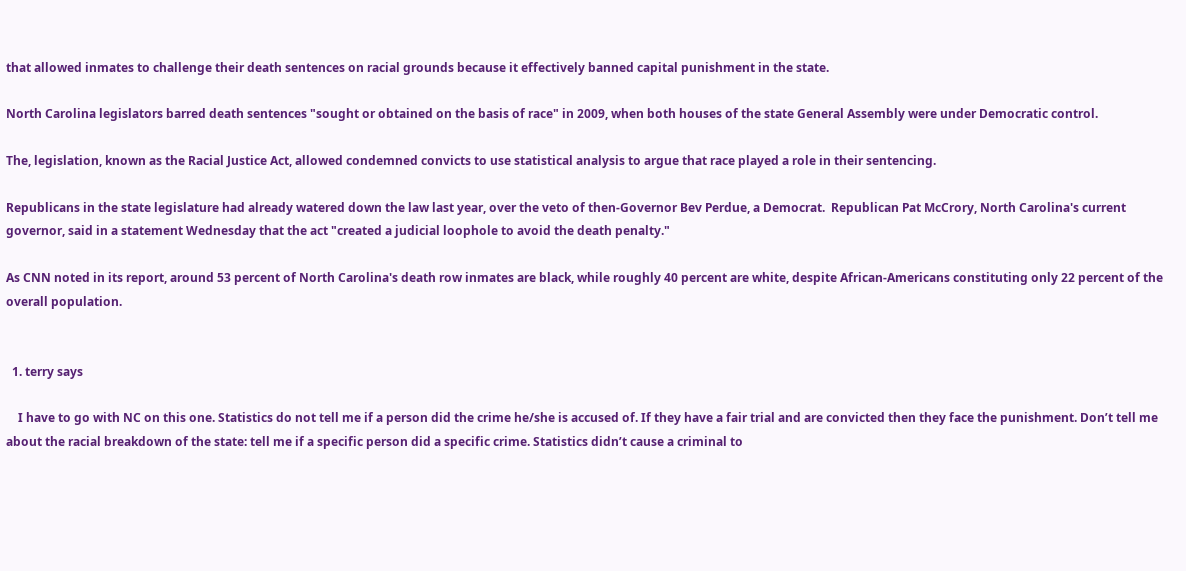that allowed inmates to challenge their death sentences on racial grounds because it effectively banned capital punishment in the state.

North Carolina legislators barred death sentences "sought or obtained on the basis of race" in 2009, when both houses of the state General Assembly were under Democratic control.

The, legislation, known as the Racial Justice Act, allowed condemned convicts to use statistical analysis to argue that race played a role in their sentencing.

Republicans in the state legislature had already watered down the law last year, over the veto of then-Governor Bev Perdue, a Democrat.  Republican Pat McCrory, North Carolina's current governor, said in a statement Wednesday that the act "created a judicial loophole to avoid the death penalty."

As CNN noted in its report, around 53 percent of North Carolina's death row inmates are black, while roughly 40 percent are white, despite African-Americans constituting only 22 percent of the overall population.


  1. terry says

    I have to go with NC on this one. Statistics do not tell me if a person did the crime he/she is accused of. If they have a fair trial and are convicted then they face the punishment. Don’t tell me about the racial breakdown of the state: tell me if a specific person did a specific crime. Statistics didn’t cause a criminal to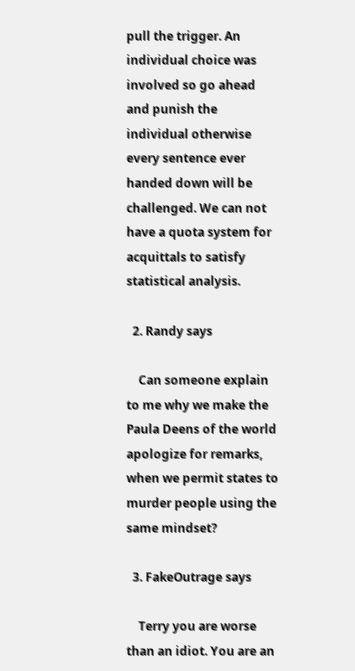pull the trigger. An individual choice was involved so go ahead and punish the individual otherwise every sentence ever handed down will be challenged. We can not have a quota system for acquittals to satisfy statistical analysis.

  2. Randy says

    Can someone explain to me why we make the Paula Deens of the world apologize for remarks, when we permit states to murder people using the same mindset?

  3. FakeOutrage says

    Terry you are worse than an idiot. You are an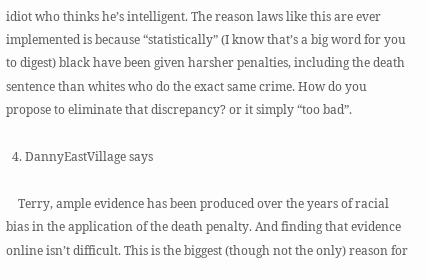idiot who thinks he’s intelligent. The reason laws like this are ever implemented is because “statistically” (I know that’s a big word for you to digest) black have been given harsher penalties, including the death sentence than whites who do the exact same crime. How do you propose to eliminate that discrepancy? or it simply “too bad”.

  4. DannyEastVillage says

    Terry, ample evidence has been produced over the years of racial bias in the application of the death penalty. And finding that evidence online isn’t difficult. This is the biggest (though not the only) reason for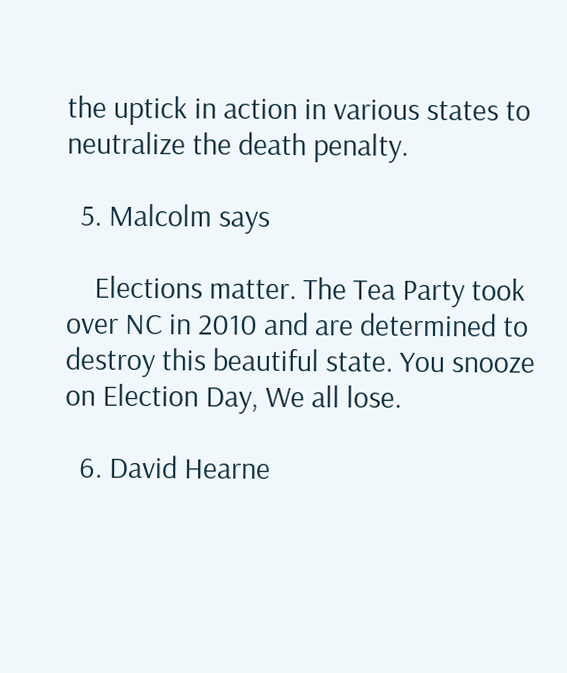the uptick in action in various states to neutralize the death penalty.

  5. Malcolm says

    Elections matter. The Tea Party took over NC in 2010 and are determined to destroy this beautiful state. You snooze on Election Day, We all lose.

  6. David Hearne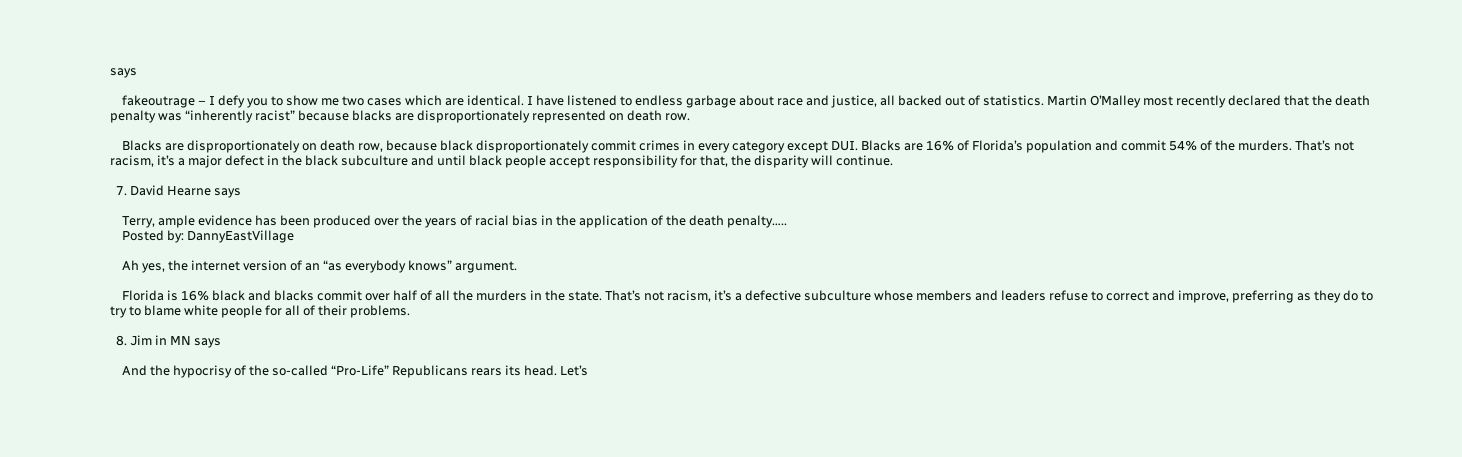says

    fakeoutrage – I defy you to show me two cases which are identical. I have listened to endless garbage about race and justice, all backed out of statistics. Martin O’Malley most recently declared that the death penalty was “inherently racist” because blacks are disproportionately represented on death row.

    Blacks are disproportionately on death row, because black disproportionately commit crimes in every category except DUI. Blacks are 16% of Florida’s population and commit 54% of the murders. That’s not racism, it’s a major defect in the black subculture and until black people accept responsibility for that, the disparity will continue.

  7. David Hearne says

    Terry, ample evidence has been produced over the years of racial bias in the application of the death penalty…..
    Posted by: DannyEastVillage

    Ah yes, the internet version of an “as everybody knows” argument.

    Florida is 16% black and blacks commit over half of all the murders in the state. That’s not racism, it’s a defective subculture whose members and leaders refuse to correct and improve, preferring as they do to try to blame white people for all of their problems.

  8. Jim in MN says

    And the hypocrisy of the so-called “Pro-Life” Republicans rears its head. Let’s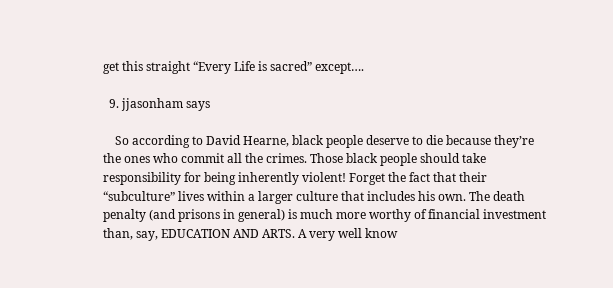get this straight “Every Life is sacred” except….

  9. jjasonham says

    So according to David Hearne, black people deserve to die because they’re the ones who commit all the crimes. Those black people should take responsibility for being inherently violent! Forget the fact that their “subculture” lives within a larger culture that includes his own. The death penalty (and prisons in general) is much more worthy of financial investment than, say, EDUCATION AND ARTS. A very well know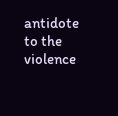antidote to the violence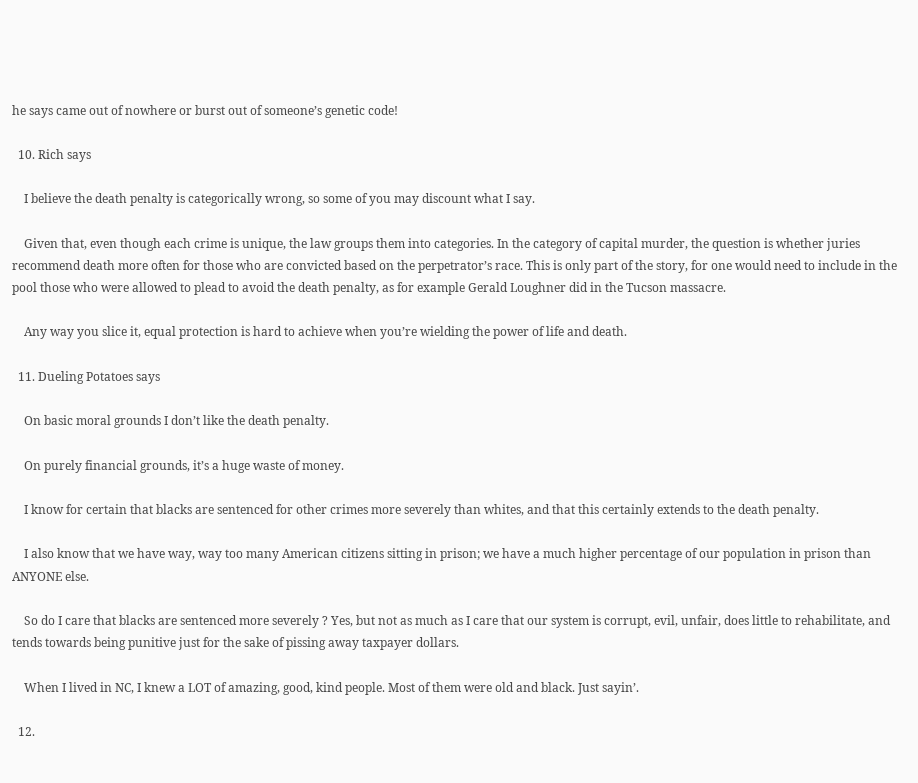he says came out of nowhere or burst out of someone’s genetic code!

  10. Rich says

    I believe the death penalty is categorically wrong, so some of you may discount what I say.

    Given that, even though each crime is unique, the law groups them into categories. In the category of capital murder, the question is whether juries recommend death more often for those who are convicted based on the perpetrator’s race. This is only part of the story, for one would need to include in the pool those who were allowed to plead to avoid the death penalty, as for example Gerald Loughner did in the Tucson massacre.

    Any way you slice it, equal protection is hard to achieve when you’re wielding the power of life and death.

  11. Dueling Potatoes says

    On basic moral grounds I don’t like the death penalty.

    On purely financial grounds, it’s a huge waste of money.

    I know for certain that blacks are sentenced for other crimes more severely than whites, and that this certainly extends to the death penalty.

    I also know that we have way, way too many American citizens sitting in prison; we have a much higher percentage of our population in prison than ANYONE else.

    So do I care that blacks are sentenced more severely ? Yes, but not as much as I care that our system is corrupt, evil, unfair, does little to rehabilitate, and tends towards being punitive just for the sake of pissing away taxpayer dollars.

    When I lived in NC, I knew a LOT of amazing, good, kind people. Most of them were old and black. Just sayin’.

  12.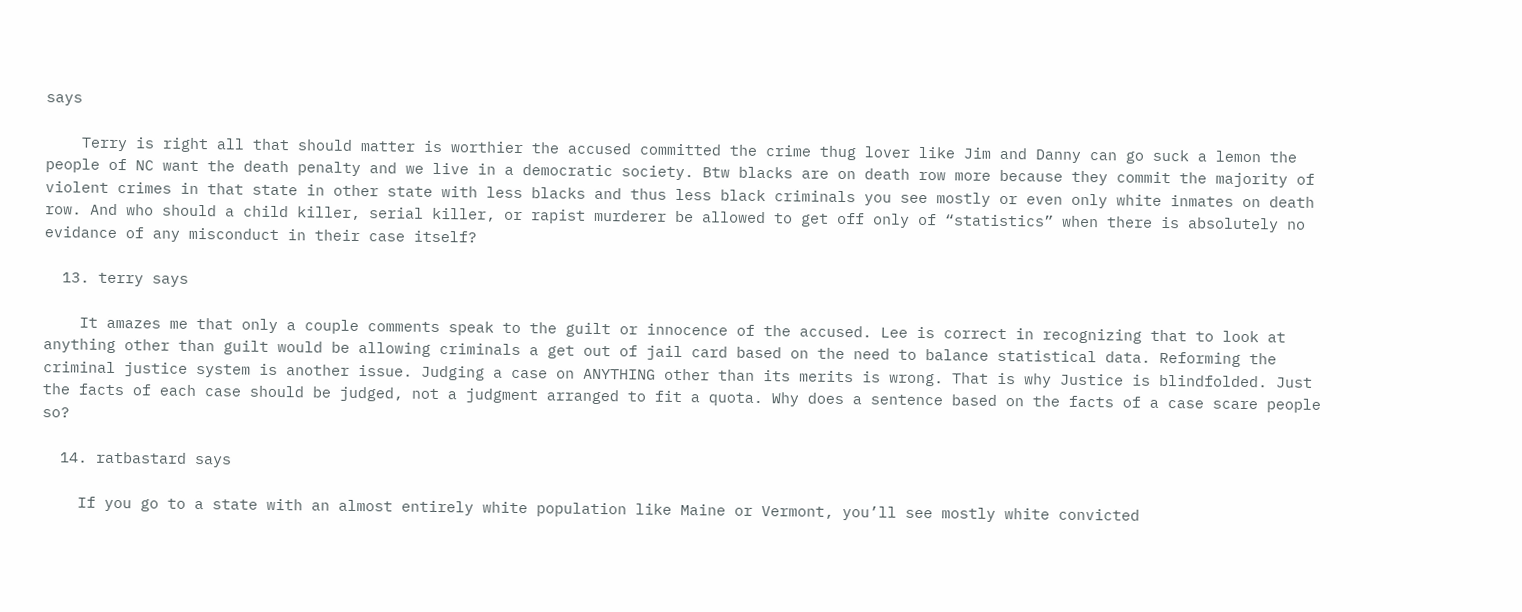says

    Terry is right all that should matter is worthier the accused committed the crime thug lover like Jim and Danny can go suck a lemon the people of NC want the death penalty and we live in a democratic society. Btw blacks are on death row more because they commit the majority of violent crimes in that state in other state with less blacks and thus less black criminals you see mostly or even only white inmates on death row. And who should a child killer, serial killer, or rapist murderer be allowed to get off only of “statistics” when there is absolutely no evidance of any misconduct in their case itself?

  13. terry says

    It amazes me that only a couple comments speak to the guilt or innocence of the accused. Lee is correct in recognizing that to look at anything other than guilt would be allowing criminals a get out of jail card based on the need to balance statistical data. Reforming the criminal justice system is another issue. Judging a case on ANYTHING other than its merits is wrong. That is why Justice is blindfolded. Just the facts of each case should be judged, not a judgment arranged to fit a quota. Why does a sentence based on the facts of a case scare people so?

  14. ratbastard says

    If you go to a state with an almost entirely white population like Maine or Vermont, you’ll see mostly white convicted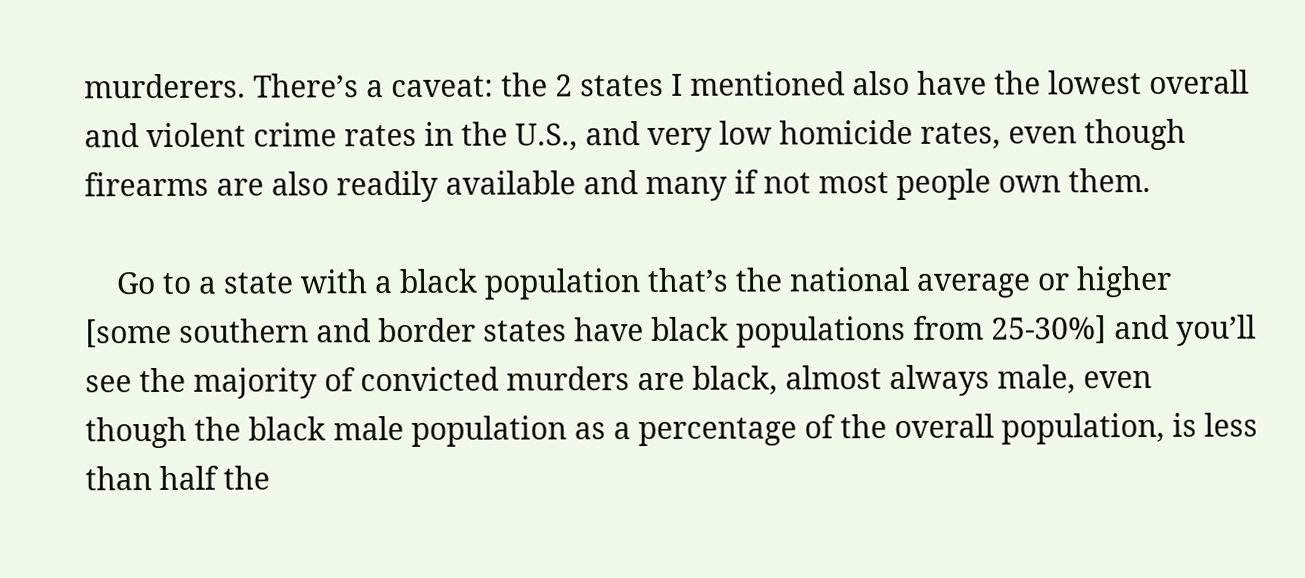murderers. There’s a caveat: the 2 states I mentioned also have the lowest overall and violent crime rates in the U.S., and very low homicide rates, even though firearms are also readily available and many if not most people own them.

    Go to a state with a black population that’s the national average or higher [some southern and border states have black populations from 25-30%] and you’ll see the majority of convicted murders are black, almost always male, even though the black male population as a percentage of the overall population, is less than half the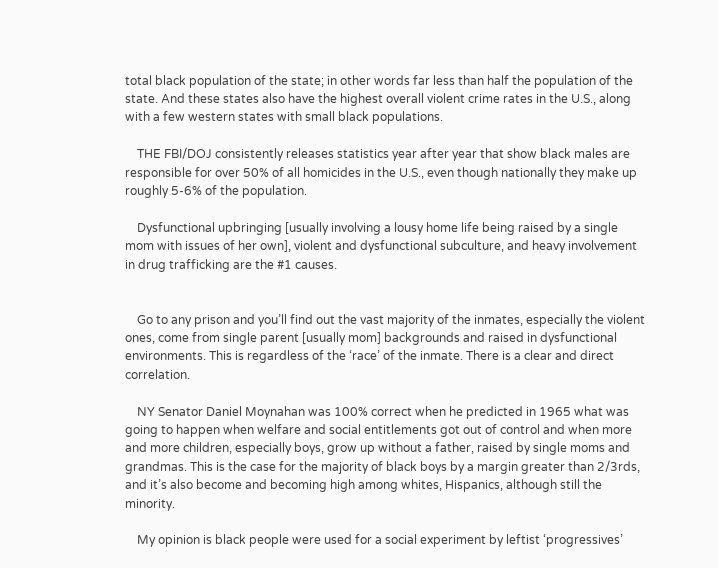total black population of the state; in other words far less than half the population of the state. And these states also have the highest overall violent crime rates in the U.S., along with a few western states with small black populations.

    THE FBI/DOJ consistently releases statistics year after year that show black males are responsible for over 50% of all homicides in the U.S., even though nationally they make up roughly 5-6% of the population.

    Dysfunctional upbringing [usually involving a lousy home life being raised by a single mom with issues of her own], violent and dysfunctional subculture, and heavy involvement in drug trafficking are the #1 causes.


    Go to any prison and you’ll find out the vast majority of the inmates, especially the violent ones, come from single parent [usually mom] backgrounds and raised in dysfunctional environments. This is regardless of the ‘race’ of the inmate. There is a clear and direct correlation.

    NY Senator Daniel Moynahan was 100% correct when he predicted in 1965 what was going to happen when welfare and social entitlements got out of control and when more and more children, especially boys, grow up without a father, raised by single moms and grandmas. This is the case for the majority of black boys by a margin greater than 2/3rds, and it’s also become and becoming high among whites, Hispanics, although still the minority.

    My opinion is black people were used for a social experiment by leftist ‘progressives’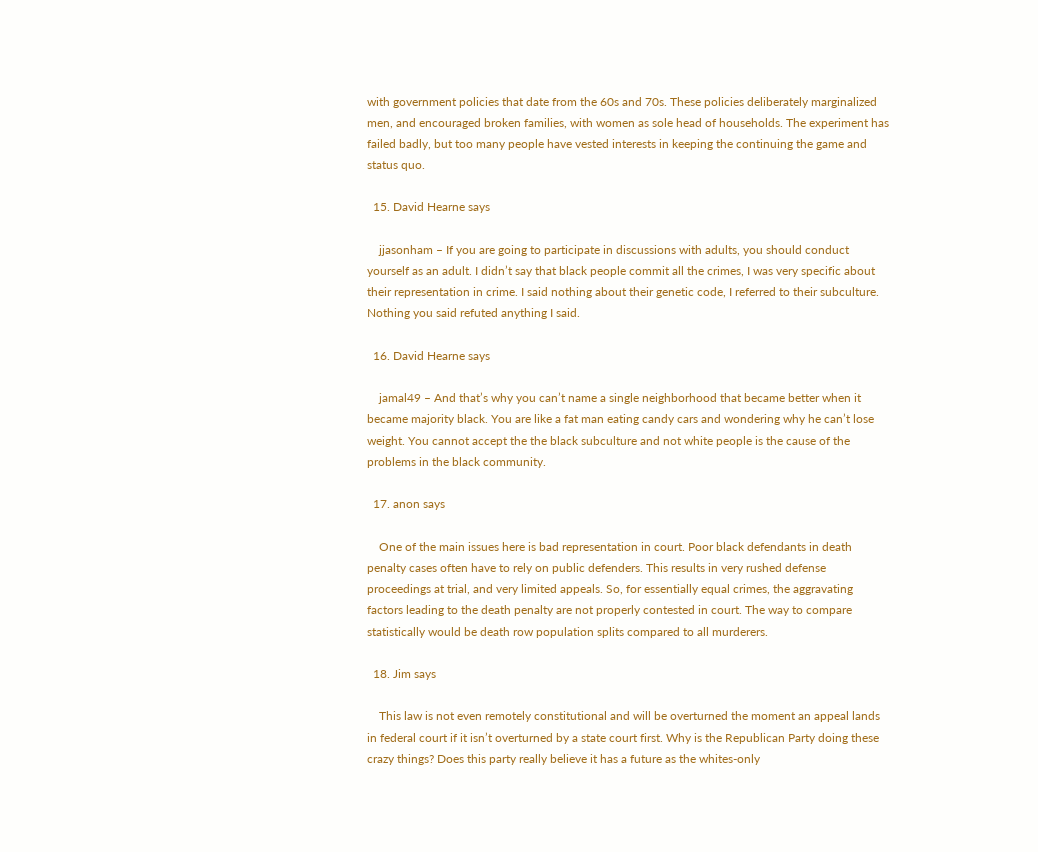with government policies that date from the 60s and 70s. These policies deliberately marginalized men, and encouraged broken families, with women as sole head of households. The experiment has failed badly, but too many people have vested interests in keeping the continuing the game and status quo.

  15. David Hearne says

    jjasonham – If you are going to participate in discussions with adults, you should conduct yourself as an adult. I didn’t say that black people commit all the crimes, I was very specific about their representation in crime. I said nothing about their genetic code, I referred to their subculture. Nothing you said refuted anything I said.

  16. David Hearne says

    jamal49 – And that’s why you can’t name a single neighborhood that became better when it became majority black. You are like a fat man eating candy cars and wondering why he can’t lose weight. You cannot accept the the black subculture and not white people is the cause of the problems in the black community.

  17. anon says

    One of the main issues here is bad representation in court. Poor black defendants in death penalty cases often have to rely on public defenders. This results in very rushed defense proceedings at trial, and very limited appeals. So, for essentially equal crimes, the aggravating factors leading to the death penalty are not properly contested in court. The way to compare statistically would be death row population splits compared to all murderers.

  18. Jim says

    This law is not even remotely constitutional and will be overturned the moment an appeal lands in federal court if it isn’t overturned by a state court first. Why is the Republican Party doing these crazy things? Does this party really believe it has a future as the whites-only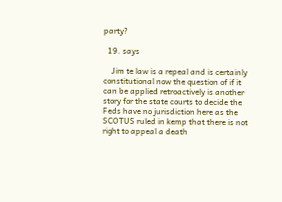party?

  19. says

    Jim te law is a repeal and is certainly constitutional now the question of if it can be applied retroactively is another story for the state courts to decide the Feds have no jurisdiction here as the SCOTUS ruled in kemp that there is not right to appeal a death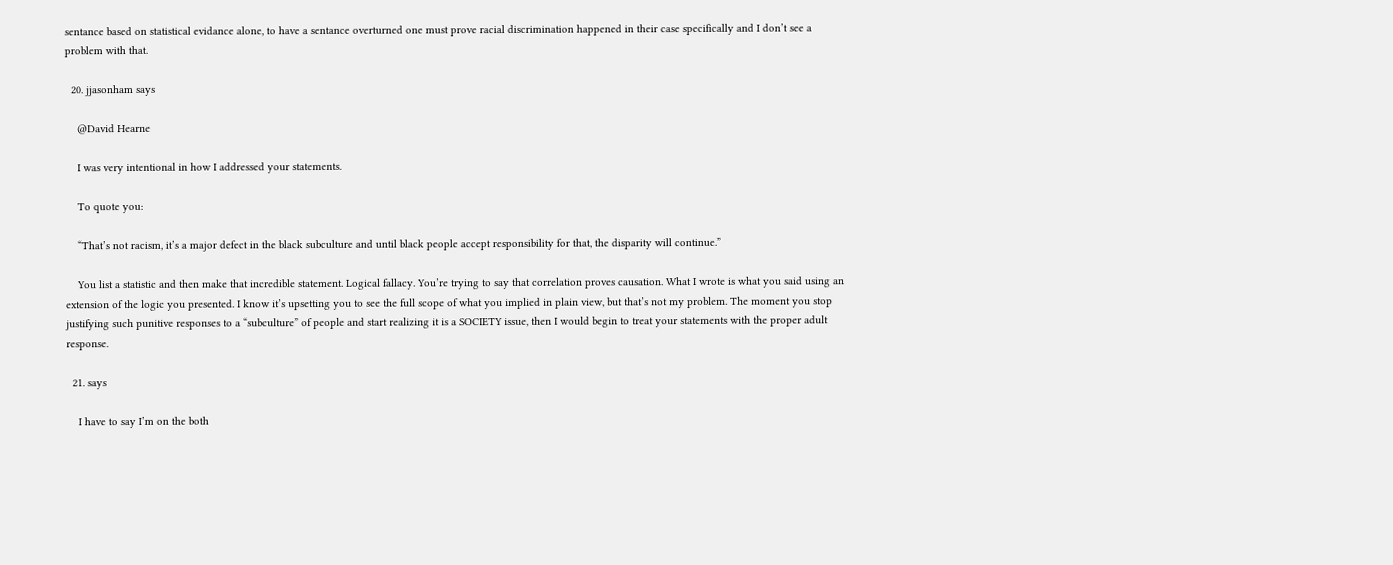sentance based on statistical evidance alone, to have a sentance overturned one must prove racial discrimination happened in their case specifically and I don’t see a problem with that.

  20. jjasonham says

    @David Hearne

    I was very intentional in how I addressed your statements.

    To quote you:

    “That’s not racism, it’s a major defect in the black subculture and until black people accept responsibility for that, the disparity will continue.”

    You list a statistic and then make that incredible statement. Logical fallacy. You’re trying to say that correlation proves causation. What I wrote is what you said using an extension of the logic you presented. I know it’s upsetting you to see the full scope of what you implied in plain view, but that’s not my problem. The moment you stop justifying such punitive responses to a “subculture” of people and start realizing it is a SOCIETY issue, then I would begin to treat your statements with the proper adult response.

  21. says

    I have to say I’m on the both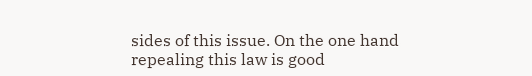sides of this issue. On the one hand repealing this law is good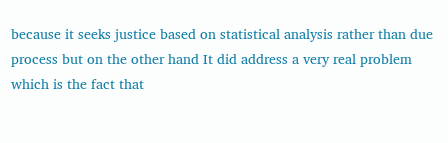because it seeks justice based on statistical analysis rather than due process but on the other hand It did address a very real problem which is the fact that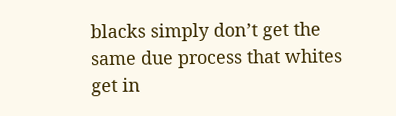blacks simply don’t get the same due process that whites get in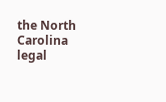the North Carolina legal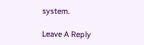system.

Leave A Reply